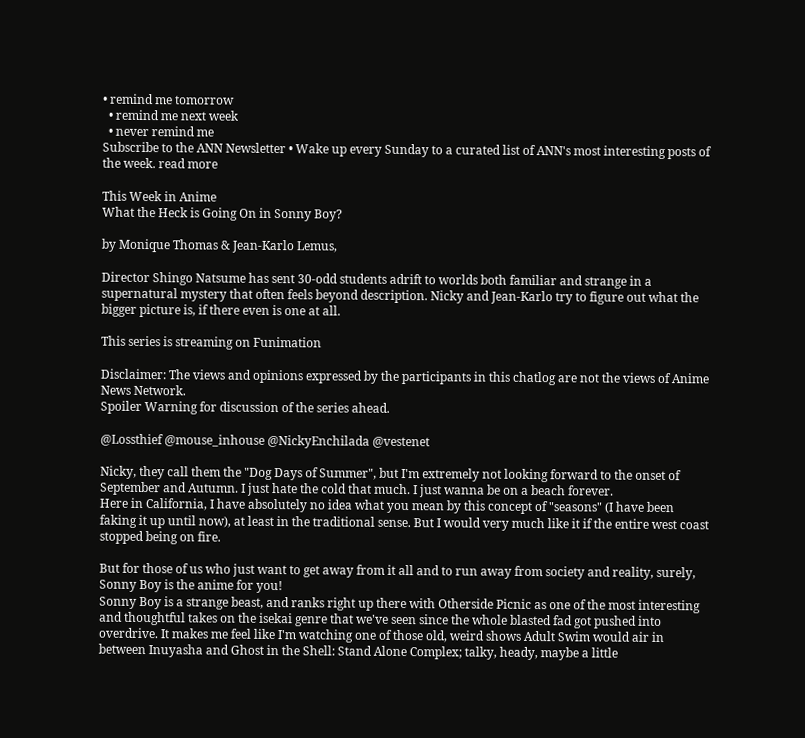• remind me tomorrow
  • remind me next week
  • never remind me
Subscribe to the ANN Newsletter • Wake up every Sunday to a curated list of ANN's most interesting posts of the week. read more

This Week in Anime
What the Heck is Going On in Sonny Boy?

by Monique Thomas & Jean-Karlo Lemus,

Director Shingo Natsume has sent 30-odd students adrift to worlds both familiar and strange in a supernatural mystery that often feels beyond description. Nicky and Jean-Karlo try to figure out what the bigger picture is, if there even is one at all.

This series is streaming on Funimation

Disclaimer: The views and opinions expressed by the participants in this chatlog are not the views of Anime News Network.
Spoiler Warning for discussion of the series ahead.

@Lossthief @mouse_inhouse @NickyEnchilada @vestenet

Nicky, they call them the "Dog Days of Summer", but I'm extremely not looking forward to the onset of September and Autumn. I just hate the cold that much. I just wanna be on a beach forever.
Here in California, I have absolutely no idea what you mean by this concept of "seasons" (I have been faking it up until now), at least in the traditional sense. But I would very much like it if the entire west coast stopped being on fire.

But for those of us who just want to get away from it all and to run away from society and reality, surely, Sonny Boy is the anime for you!
Sonny Boy is a strange beast, and ranks right up there with Otherside Picnic as one of the most interesting and thoughtful takes on the isekai genre that we've seen since the whole blasted fad got pushed into overdrive. It makes me feel like I'm watching one of those old, weird shows Adult Swim would air in between Inuyasha and Ghost in the Shell: Stand Alone Complex; talky, heady, maybe a little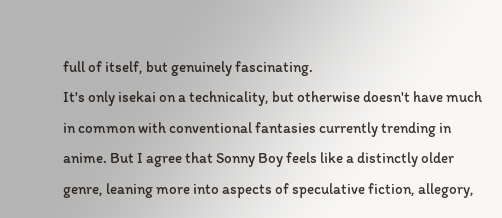full of itself, but genuinely fascinating.
It's only isekai on a technicality, but otherwise doesn't have much in common with conventional fantasies currently trending in anime. But I agree that Sonny Boy feels like a distinctly older genre, leaning more into aspects of speculative fiction, allegory,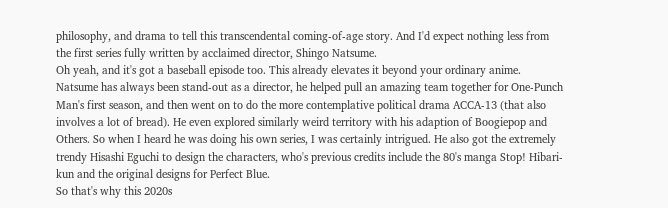philosophy, and drama to tell this transcendental coming-of-age story. And I'd expect nothing less from the first series fully written by acclaimed director, Shingo Natsume.
Oh yeah, and it's got a baseball episode too. This already elevates it beyond your ordinary anime.
Natsume has always been stand-out as a director, he helped pull an amazing team together for One-Punch Man's first season, and then went on to do the more contemplative political drama ACCA-13 (that also involves a lot of bread). He even explored similarly weird territory with his adaption of Boogiepop and Others. So when I heard he was doing his own series, I was certainly intrigued. He also got the extremely trendy Hisashi Eguchi to design the characters, who's previous credits include the 80's manga Stop! Hibari-kun and the original designs for Perfect Blue.
So that's why this 2020s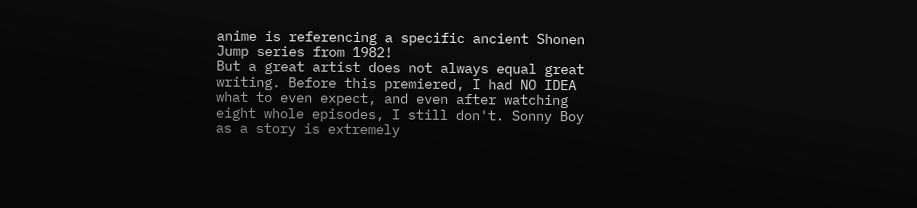anime is referencing a specific ancient Shonen Jump series from 1982!
But a great artist does not always equal great writing. Before this premiered, I had NO IDEA what to even expect, and even after watching eight whole episodes, I still don't. Sonny Boy as a story is extremely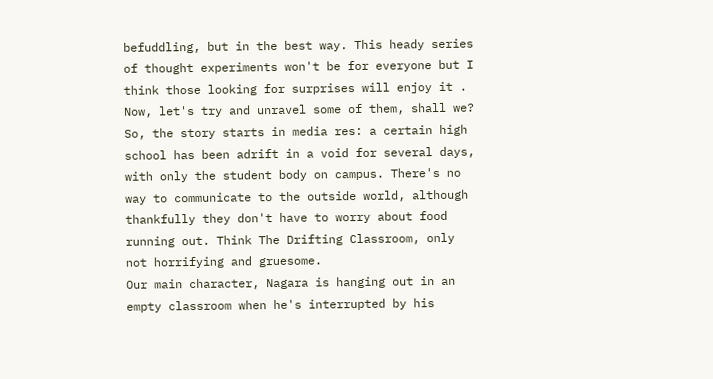befuddling, but in the best way. This heady series of thought experiments won't be for everyone but I think those looking for surprises will enjoy it . Now, let's try and unravel some of them, shall we?
So, the story starts in media res: a certain high school has been adrift in a void for several days, with only the student body on campus. There's no way to communicate to the outside world, although thankfully they don't have to worry about food running out. Think The Drifting Classroom, only not horrifying and gruesome.
Our main character, Nagara is hanging out in an empty classroom when he's interrupted by his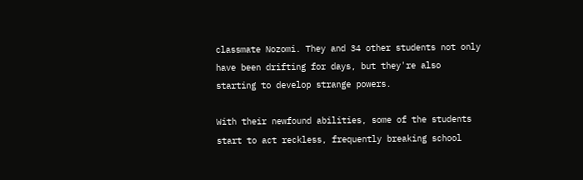classmate Nozomi. They and 34 other students not only have been drifting for days, but they're also starting to develop strange powers.

With their newfound abilities, some of the students start to act reckless, frequently breaking school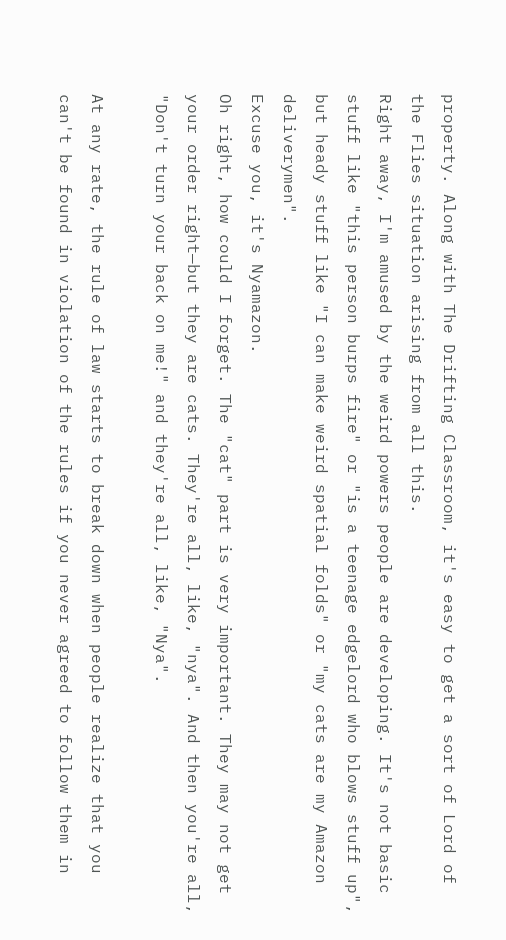property. Along with The Drifting Classroom, it's easy to get a sort of Lord of the Flies situation arising from all this.
Right away, I'm amused by the weird powers people are developing. It's not basic stuff like "this person burps fire" or "is a teenage edgelord who blows stuff up", but heady stuff like "I can make weird spatial folds" or "my cats are my Amazon deliverymen".
Excuse you, it's Nyamazon.
Oh right, how could I forget. The "cat" part is very important. They may not get your order right—but they are cats. They're all, like, "nya". And then you're all, "Don't turn your back on me!" and they're all, like, "Nya".

At any rate, the rule of law starts to break down when people realize that you can't be found in violation of the rules if you never agreed to follow them in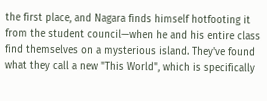the first place, and Nagara finds himself hotfooting it from the student council—when he and his entire class find themselves on a mysterious island. They've found what they call a new "This World", which is specifically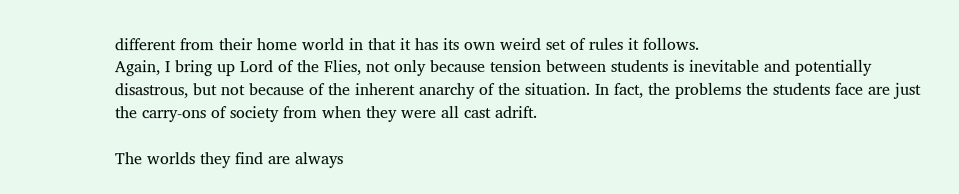different from their home world in that it has its own weird set of rules it follows.
Again, I bring up Lord of the Flies, not only because tension between students is inevitable and potentially disastrous, but not because of the inherent anarchy of the situation. In fact, the problems the students face are just the carry-ons of society from when they were all cast adrift.

The worlds they find are always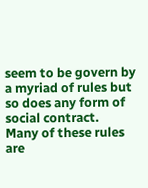seem to be govern by a myriad of rules but so does any form of social contract.
Many of these rules are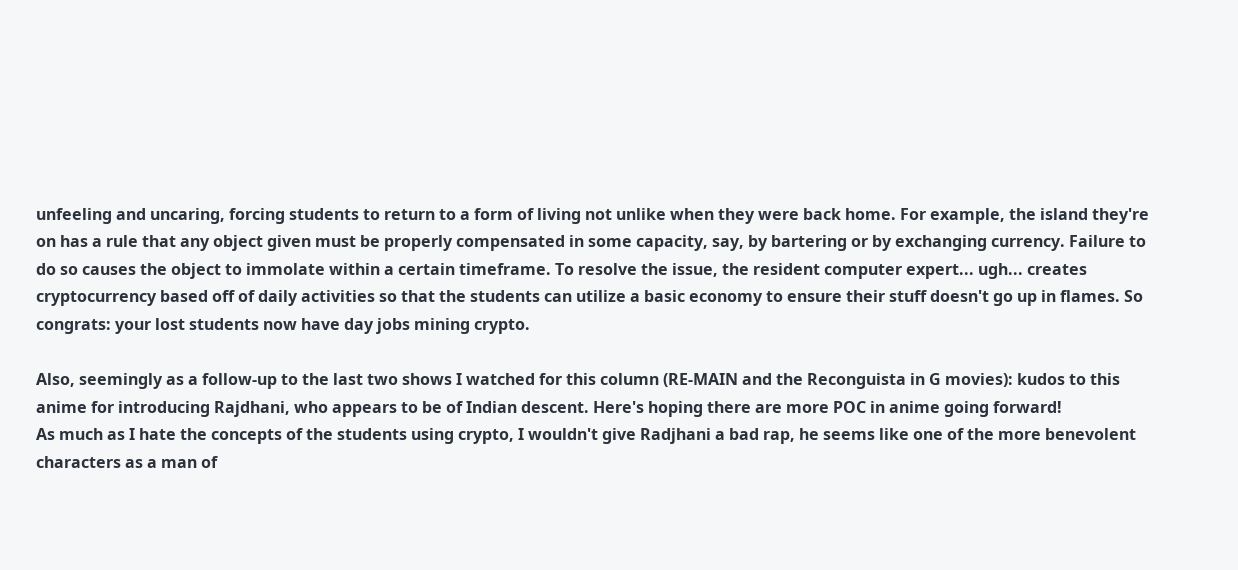unfeeling and uncaring, forcing students to return to a form of living not unlike when they were back home. For example, the island they're on has a rule that any object given must be properly compensated in some capacity, say, by bartering or by exchanging currency. Failure to do so causes the object to immolate within a certain timeframe. To resolve the issue, the resident computer expert... ugh... creates cryptocurrency based off of daily activities so that the students can utilize a basic economy to ensure their stuff doesn't go up in flames. So congrats: your lost students now have day jobs mining crypto.

Also, seemingly as a follow-up to the last two shows I watched for this column (RE-MAIN and the Reconguista in G movies): kudos to this anime for introducing Rajdhani, who appears to be of Indian descent. Here's hoping there are more POC in anime going forward!
As much as I hate the concepts of the students using crypto, I wouldn't give Radjhani a bad rap, he seems like one of the more benevolent characters as a man of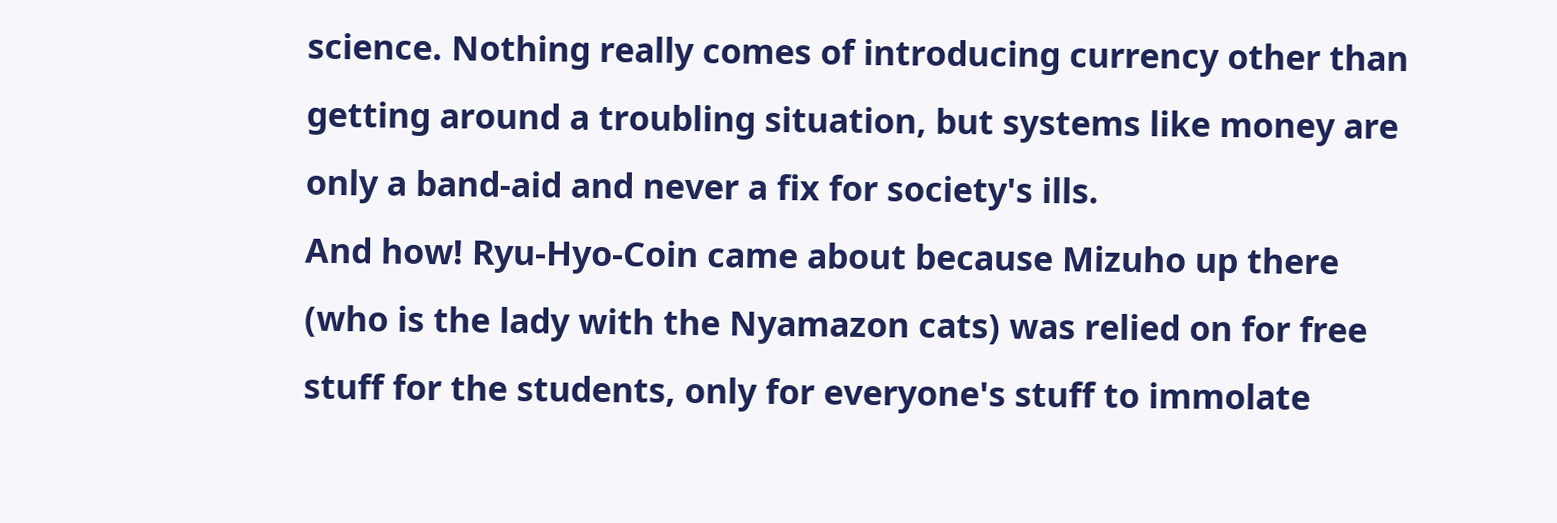science. Nothing really comes of introducing currency other than getting around a troubling situation, but systems like money are only a band-aid and never a fix for society's ills.
And how! Ryu-Hyo-Coin came about because Mizuho up there (who is the lady with the Nyamazon cats) was relied on for free stuff for the students, only for everyone's stuff to immolate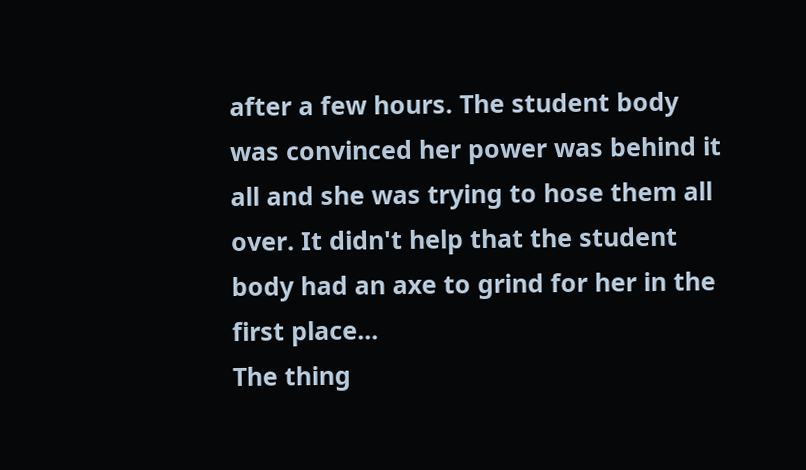after a few hours. The student body was convinced her power was behind it all and she was trying to hose them all over. It didn't help that the student body had an axe to grind for her in the first place...
The thing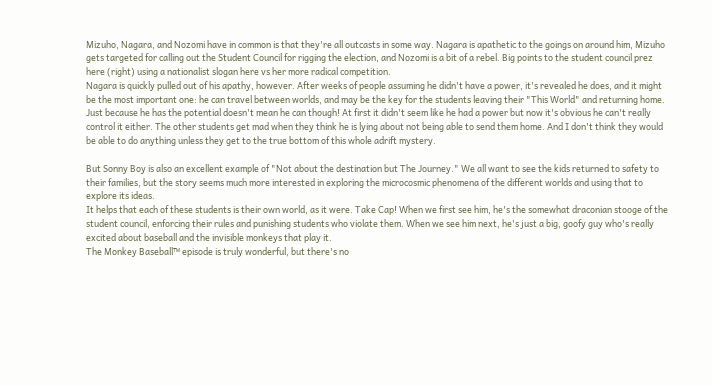Mizuho, Nagara, and Nozomi have in common is that they're all outcasts in some way. Nagara is apathetic to the goings on around him, Mizuho gets targeted for calling out the Student Council for rigging the election, and Nozomi is a bit of a rebel. Big points to the student council prez here (right) using a nationalist slogan here vs her more radical competition.
Nagara is quickly pulled out of his apathy, however. After weeks of people assuming he didn't have a power, it's revealed he does, and it might be the most important one: he can travel between worlds, and may be the key for the students leaving their "This World" and returning home.
Just because he has the potential doesn't mean he can though! At first it didn't seem like he had a power but now it's obvious he can't really control it either. The other students get mad when they think he is lying about not being able to send them home. And I don't think they would be able to do anything unless they get to the true bottom of this whole adrift mystery.

But Sonny Boy is also an excellent example of "Not about the destination but The Journey." We all want to see the kids returned to safety to their families, but the story seems much more interested in exploring the microcosmic phenomena of the different worlds and using that to explore its ideas.
It helps that each of these students is their own world, as it were. Take Cap! When we first see him, he's the somewhat draconian stooge of the student council, enforcing their rules and punishing students who violate them. When we see him next, he's just a big, goofy guy who's really excited about baseball and the invisible monkeys that play it.
The Monkey Baseball™ episode is truly wonderful, but there's no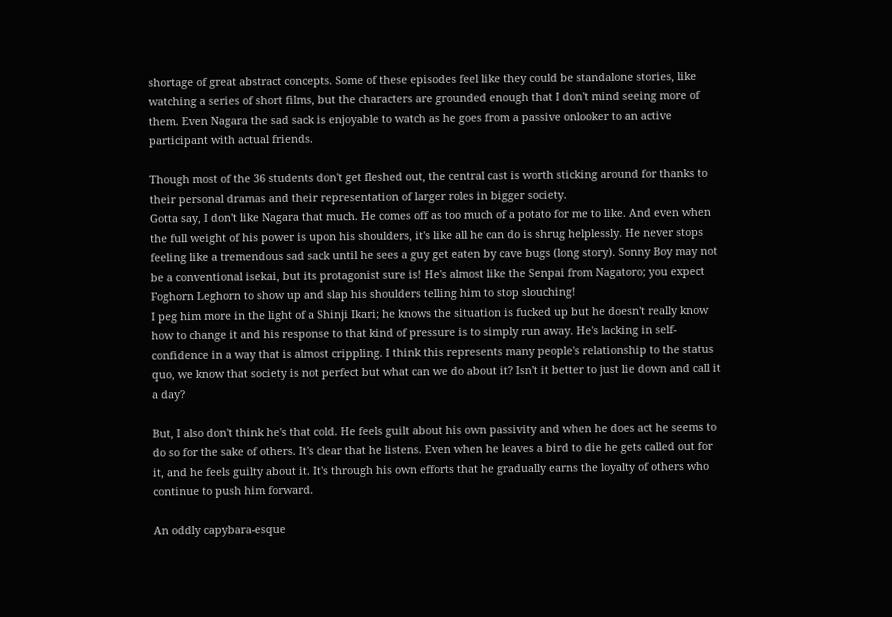shortage of great abstract concepts. Some of these episodes feel like they could be standalone stories, like watching a series of short films, but the characters are grounded enough that I don't mind seeing more of them. Even Nagara the sad sack is enjoyable to watch as he goes from a passive onlooker to an active participant with actual friends.

Though most of the 36 students don't get fleshed out, the central cast is worth sticking around for thanks to their personal dramas and their representation of larger roles in bigger society.
Gotta say, I don't like Nagara that much. He comes off as too much of a potato for me to like. And even when the full weight of his power is upon his shoulders, it's like all he can do is shrug helplessly. He never stops feeling like a tremendous sad sack until he sees a guy get eaten by cave bugs (long story). Sonny Boy may not be a conventional isekai, but its protagonist sure is! He's almost like the Senpai from Nagatoro; you expect Foghorn Leghorn to show up and slap his shoulders telling him to stop slouching!
I peg him more in the light of a Shinji Ikari; he knows the situation is fucked up but he doesn't really know how to change it and his response to that kind of pressure is to simply run away. He's lacking in self-confidence in a way that is almost crippling. I think this represents many people's relationship to the status quo, we know that society is not perfect but what can we do about it? Isn't it better to just lie down and call it a day?

But, I also don't think he's that cold. He feels guilt about his own passivity and when he does act he seems to do so for the sake of others. It's clear that he listens. Even when he leaves a bird to die he gets called out for it, and he feels guilty about it. It's through his own efforts that he gradually earns the loyalty of others who continue to push him forward.

An oddly capybara-esque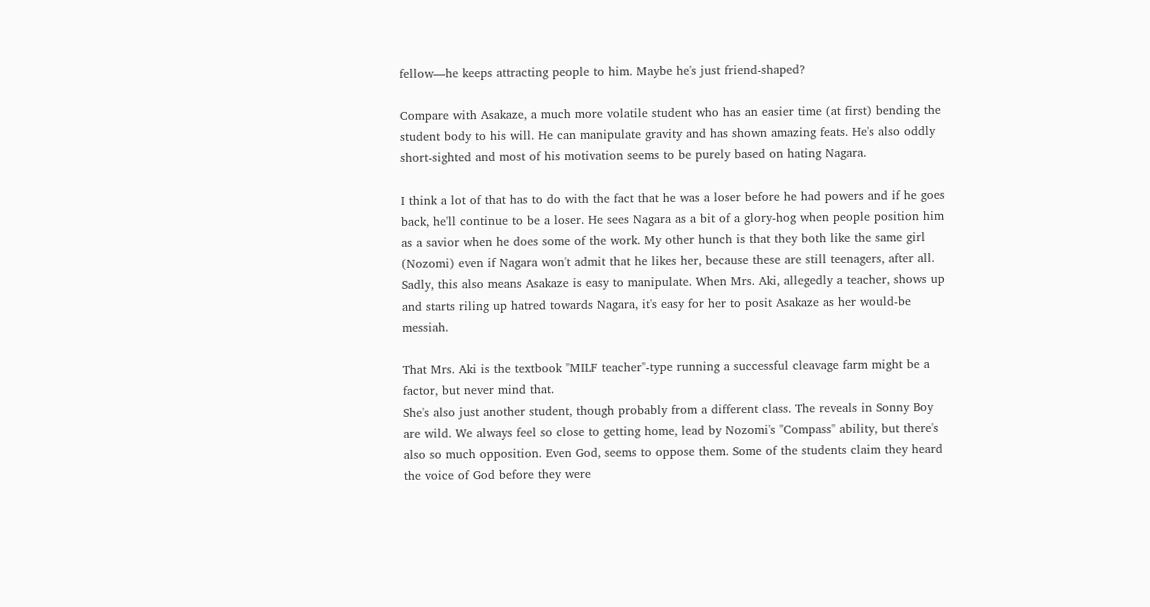fellow—he keeps attracting people to him. Maybe he's just friend-shaped?

Compare with Asakaze, a much more volatile student who has an easier time (at first) bending the student body to his will. He can manipulate gravity and has shown amazing feats. He's also oddly short-sighted and most of his motivation seems to be purely based on hating Nagara.

I think a lot of that has to do with the fact that he was a loser before he had powers and if he goes back, he'll continue to be a loser. He sees Nagara as a bit of a glory-hog when people position him as a savior when he does some of the work. My other hunch is that they both like the same girl (Nozomi) even if Nagara won't admit that he likes her, because these are still teenagers, after all.
Sadly, this also means Asakaze is easy to manipulate. When Mrs. Aki, allegedly a teacher, shows up and starts riling up hatred towards Nagara, it's easy for her to posit Asakaze as her would-be messiah.

That Mrs. Aki is the textbook "MILF teacher"-type running a successful cleavage farm might be a factor, but never mind that.
She's also just another student, though probably from a different class. The reveals in Sonny Boy are wild. We always feel so close to getting home, lead by Nozomi's "Compass" ability, but there's also so much opposition. Even God, seems to oppose them. Some of the students claim they heard the voice of God before they were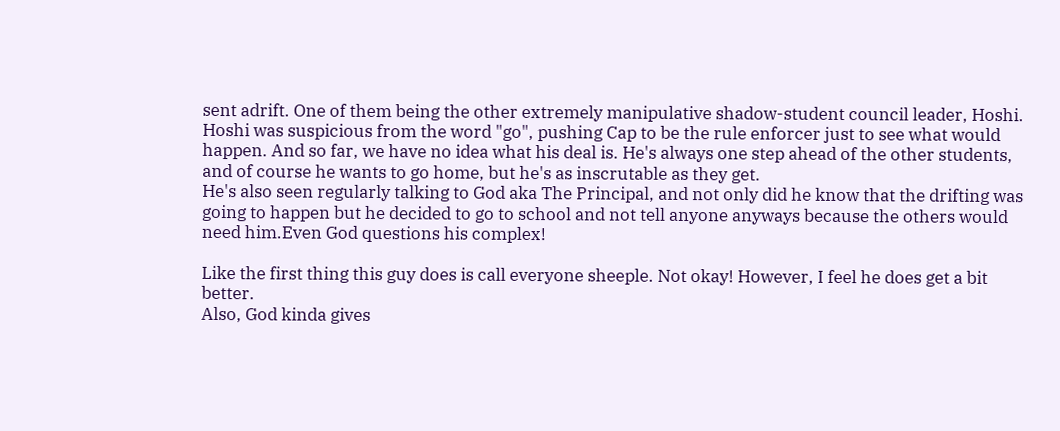sent adrift. One of them being the other extremely manipulative shadow-student council leader, Hoshi.
Hoshi was suspicious from the word "go", pushing Cap to be the rule enforcer just to see what would happen. And so far, we have no idea what his deal is. He's always one step ahead of the other students, and of course he wants to go home, but he's as inscrutable as they get.
He's also seen regularly talking to God aka The Principal, and not only did he know that the drifting was going to happen but he decided to go to school and not tell anyone anyways because the others would need him.Even God questions his complex!

Like the first thing this guy does is call everyone sheeple. Not okay! However, I feel he does get a bit better.
Also, God kinda gives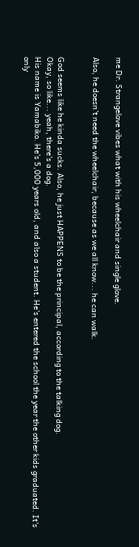me Dr. Strangelove vibes what with his wheelchair and single glove.

Also, he doesn't need the wheelchair, because as we all know... he can walk.


God seems like he kinda sucks. Also, he just HAPPENS to be the principal, according to the talking dog.
Okay, so like... yeah, there's a dog.
His name is Yamabiko. He's 5,000 years old, and also a student. He's entered the school the year the other kids graduated. It's only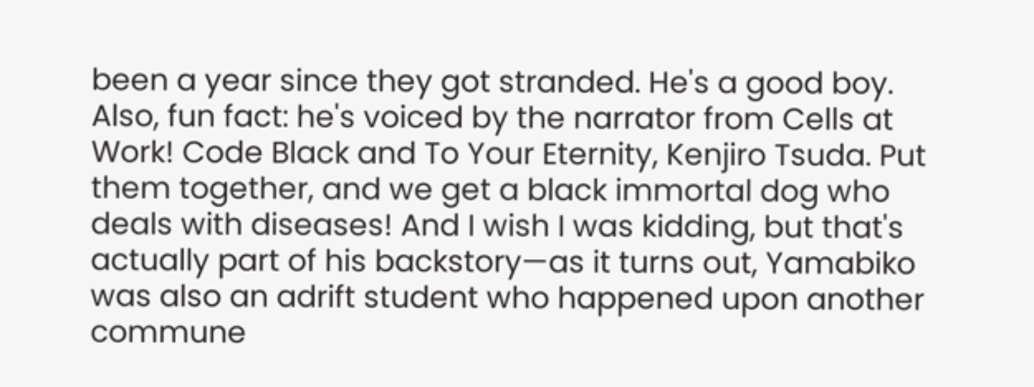been a year since they got stranded. He's a good boy.
Also, fun fact: he's voiced by the narrator from Cells at Work! Code Black and To Your Eternity, Kenjiro Tsuda. Put them together, and we get a black immortal dog who deals with diseases! And I wish I was kidding, but that's actually part of his backstory—as it turns out, Yamabiko was also an adrift student who happened upon another commune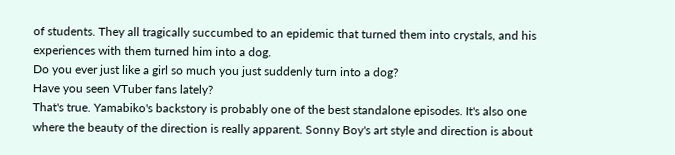of students. They all tragically succumbed to an epidemic that turned them into crystals, and his experiences with them turned him into a dog.
Do you ever just like a girl so much you just suddenly turn into a dog?
Have you seen VTuber fans lately?
That's true. Yamabiko's backstory is probably one of the best standalone episodes. It's also one where the beauty of the direction is really apparent. Sonny Boy's art style and direction is about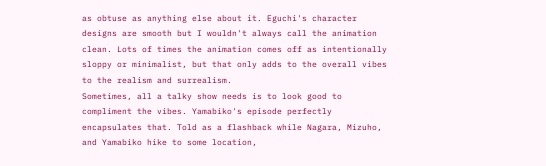as obtuse as anything else about it. Eguchi's character designs are smooth but I wouldn't always call the animation clean. Lots of times the animation comes off as intentionally sloppy or minimalist, but that only adds to the overall vibes to the realism and surrealism.
Sometimes, all a talky show needs is to look good to compliment the vibes. Yamabiko's episode perfectly encapsulates that. Told as a flashback while Nagara, Mizuho, and Yamabiko hike to some location,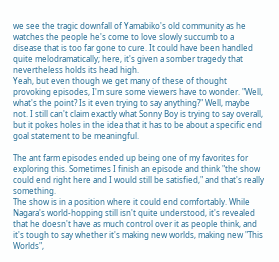we see the tragic downfall of Yamabiko's old community as he watches the people he's come to love slowly succumb to a disease that is too far gone to cure. It could have been handled quite melodramatically; here, it's given a somber tragedy that nevertheless holds its head high.
Yeah, but even though we get many of these of thought provoking episodes, I'm sure some viewers have to wonder. "Well, what's the point? Is it even trying to say anything?" Well, maybe not. I still can't claim exactly what Sonny Boy is trying to say overall, but it pokes holes in the idea that it has to be about a specific end goal statement to be meaningful.

The ant farm episodes ended up being one of my favorites for exploring this. Sometimes I finish an episode and think "the show could end right here and I would still be satisfied," and that's really something.
The show is in a position where it could end comfortably. While Nagara's world-hopping still isn't quite understood, it's revealed that he doesn't have as much control over it as people think, and it's tough to say whether it's making new worlds, making new "This Worlds",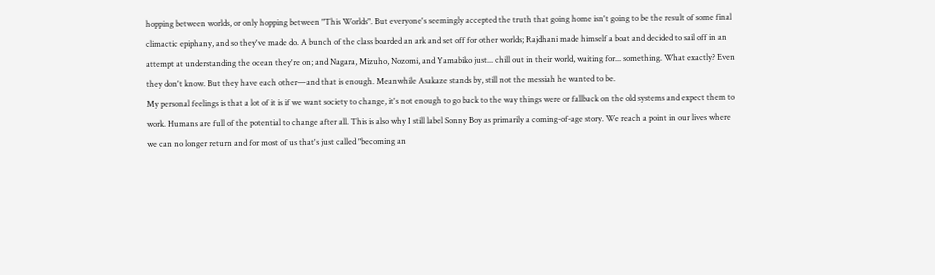hopping between worlds, or only hopping between "This Worlds". But everyone's seemingly accepted the truth that going home isn't going to be the result of some final climactic epiphany, and so they've made do. A bunch of the class boarded an ark and set off for other worlds; Rajdhani made himself a boat and decided to sail off in an attempt at understanding the ocean they're on; and Nagara, Mizuho, Nozomi, and Yamabiko just... chill out in their world, waiting for... something. What exactly? Even they don't know. But they have each other—and that is enough. Meanwhile Asakaze stands by, still not the messiah he wanted to be.
My personal feelings is that a lot of it is if we want society to change, it's not enough to go back to the way things were or fallback on the old systems and expect them to work. Humans are full of the potential to change after all. This is also why I still label Sonny Boy as primarily a coming-of-age story. We reach a point in our lives where we can no longer return and for most of us that's just called "becoming an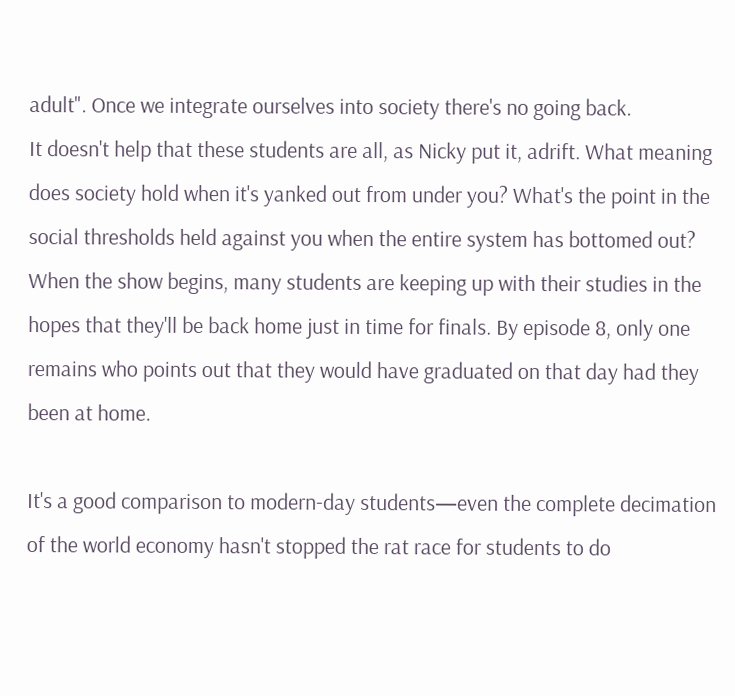adult". Once we integrate ourselves into society there's no going back.
It doesn't help that these students are all, as Nicky put it, adrift. What meaning does society hold when it's yanked out from under you? What's the point in the social thresholds held against you when the entire system has bottomed out? When the show begins, many students are keeping up with their studies in the hopes that they'll be back home just in time for finals. By episode 8, only one remains who points out that they would have graduated on that day had they been at home.

It's a good comparison to modern-day students—even the complete decimation of the world economy hasn't stopped the rat race for students to do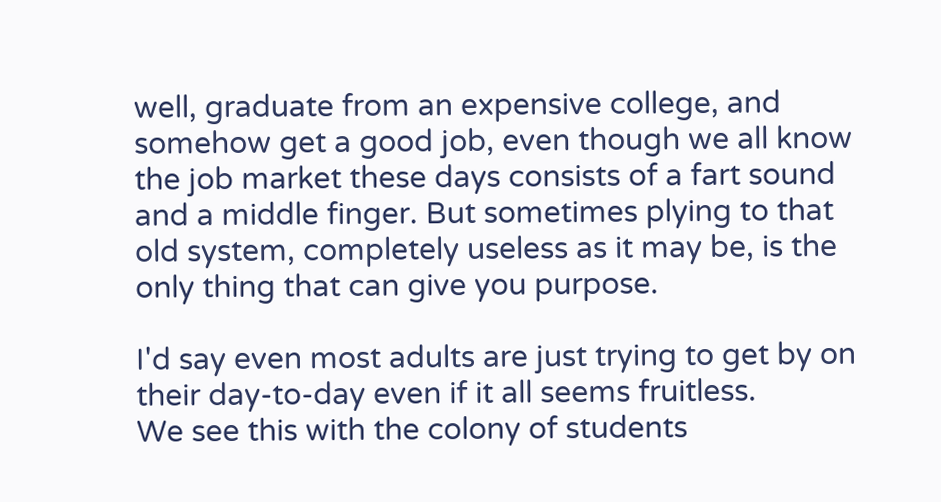well, graduate from an expensive college, and somehow get a good job, even though we all know the job market these days consists of a fart sound and a middle finger. But sometimes plying to that old system, completely useless as it may be, is the only thing that can give you purpose.

I'd say even most adults are just trying to get by on their day-to-day even if it all seems fruitless.
We see this with the colony of students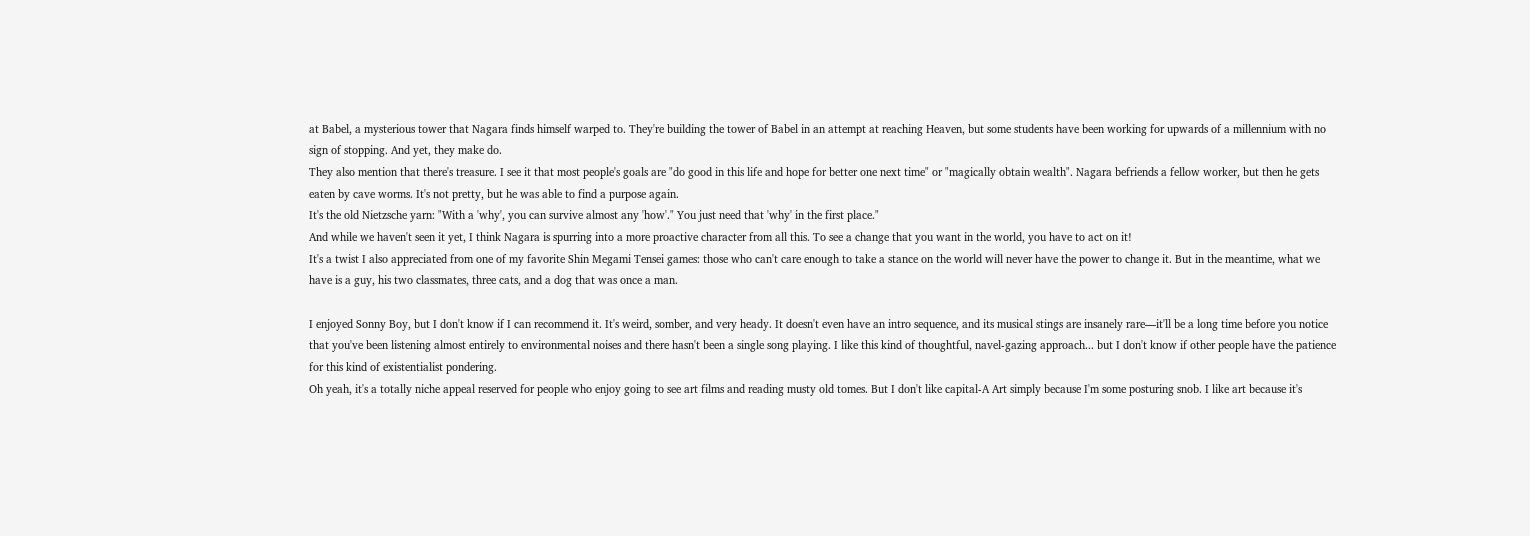at Babel, a mysterious tower that Nagara finds himself warped to. They're building the tower of Babel in an attempt at reaching Heaven, but some students have been working for upwards of a millennium with no sign of stopping. And yet, they make do.
They also mention that there's treasure. I see it that most people's goals are "do good in this life and hope for better one next time" or "magically obtain wealth". Nagara befriends a fellow worker, but then he gets eaten by cave worms. It's not pretty, but he was able to find a purpose again.
It's the old Nietzsche yarn: "With a 'why', you can survive almost any 'how'." You just need that 'why' in the first place."
And while we haven't seen it yet, I think Nagara is spurring into a more proactive character from all this. To see a change that you want in the world, you have to act on it!
It's a twist I also appreciated from one of my favorite Shin Megami Tensei games: those who can't care enough to take a stance on the world will never have the power to change it. But in the meantime, what we have is a guy, his two classmates, three cats, and a dog that was once a man.

I enjoyed Sonny Boy, but I don't know if I can recommend it. It's weird, somber, and very heady. It doesn't even have an intro sequence, and its musical stings are insanely rare—it'll be a long time before you notice that you've been listening almost entirely to environmental noises and there hasn't been a single song playing. I like this kind of thoughtful, navel-gazing approach... but I don't know if other people have the patience for this kind of existentialist pondering.
Oh yeah, it's a totally niche appeal reserved for people who enjoy going to see art films and reading musty old tomes. But I don't like capital-A Art simply because I'm some posturing snob. I like art because it's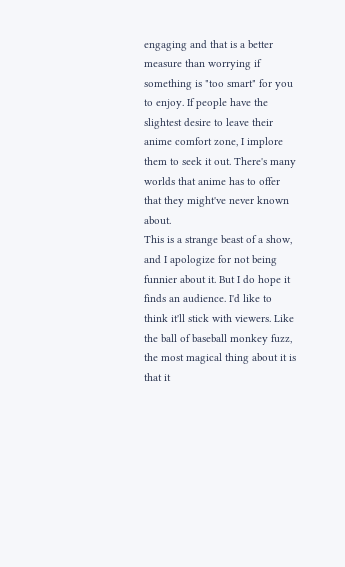engaging and that is a better measure than worrying if something is "too smart" for you to enjoy. If people have the slightest desire to leave their anime comfort zone, I implore them to seek it out. There's many worlds that anime has to offer that they might've never known about.
This is a strange beast of a show, and I apologize for not being funnier about it. But I do hope it finds an audience. I'd like to think it'll stick with viewers. Like the ball of baseball monkey fuzz, the most magical thing about it is that it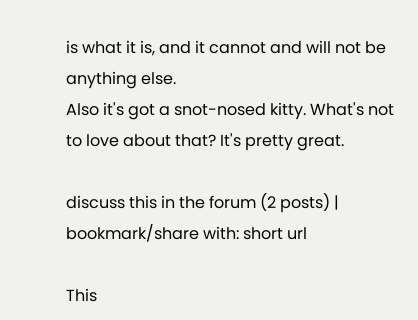is what it is, and it cannot and will not be anything else.
Also it's got a snot-nosed kitty. What's not to love about that? It's pretty great.

discuss this in the forum (2 posts) |
bookmark/share with: short url

This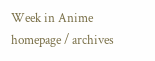Week in Anime homepage / archives